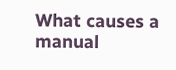What causes a manual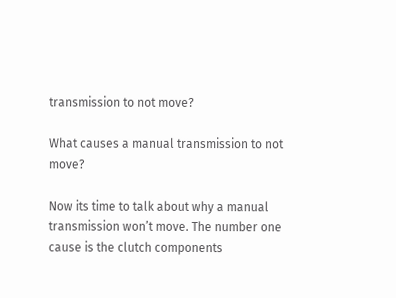transmission to not move?

What causes a manual transmission to not move?

Now its time to talk about why a manual transmission won’t move. The number one cause is the clutch components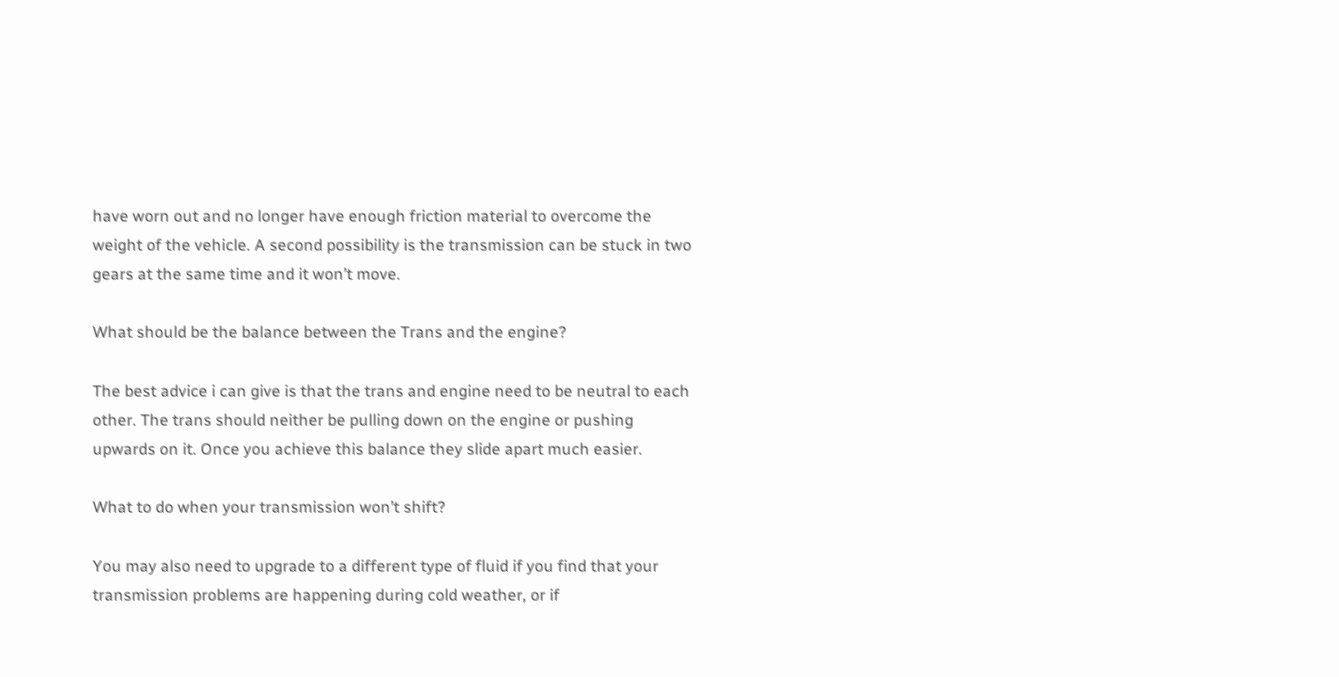have worn out and no longer have enough friction material to overcome the weight of the vehicle. A second possibility is the transmission can be stuck in two gears at the same time and it won’t move.

What should be the balance between the Trans and the engine?

The best advice i can give is that the trans and engine need to be neutral to each other. The trans should neither be pulling down on the engine or pushing upwards on it. Once you achieve this balance they slide apart much easier.

What to do when your transmission won’t shift?

You may also need to upgrade to a different type of fluid if you find that your transmission problems are happening during cold weather, or if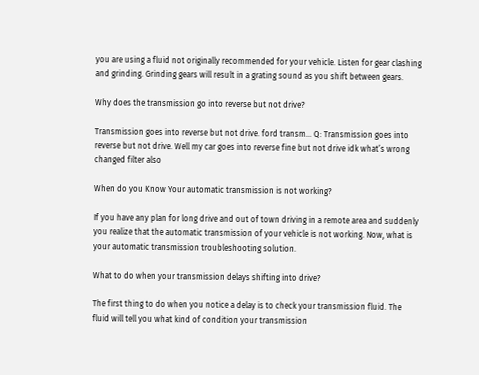you are using a fluid not originally recommended for your vehicle. Listen for gear clashing and grinding. Grinding gears will result in a grating sound as you shift between gears.

Why does the transmission go into reverse but not drive?

Transmission goes into reverse but not drive. ford transm… Q: Transmission goes into reverse but not drive. Well my car goes into reverse fine but not drive idk what’s wrong changed filter also

When do you Know Your automatic transmission is not working?

If you have any plan for long drive and out of town driving in a remote area and suddenly you realize that the automatic transmission of your vehicle is not working. Now, what is your automatic transmission troubleshooting solution.

What to do when your transmission delays shifting into drive?

The first thing to do when you notice a delay is to check your transmission fluid. The fluid will tell you what kind of condition your transmission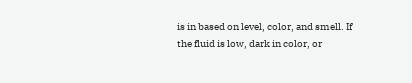is in based on level, color, and smell. If the fluid is low, dark in color, or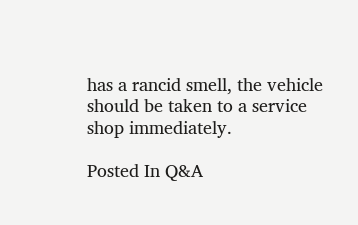has a rancid smell, the vehicle should be taken to a service shop immediately.

Posted In Q&A